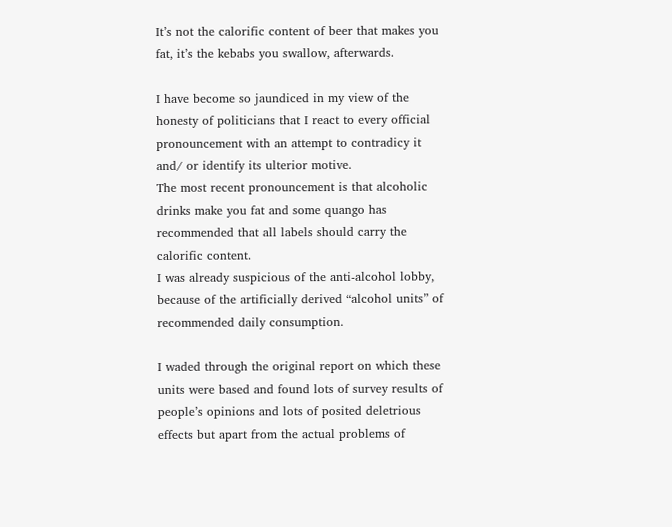It’s not the calorific content of beer that makes you fat, it’s the kebabs you swallow, afterwards.

I have become so jaundiced in my view of the honesty of politicians that I react to every official pronouncement with an attempt to contradicy it and/ or identify its ulterior motive.
The most recent pronouncement is that alcoholic drinks make you fat and some quango has recommended that all labels should carry the calorific content.
I was already suspicious of the anti-alcohol lobby, because of the artificially derived “alcohol units” of recommended daily consumption.

I waded through the original report on which these units were based and found lots of survey results of people’s opinions and lots of posited deletrious effects but apart from the actual problems of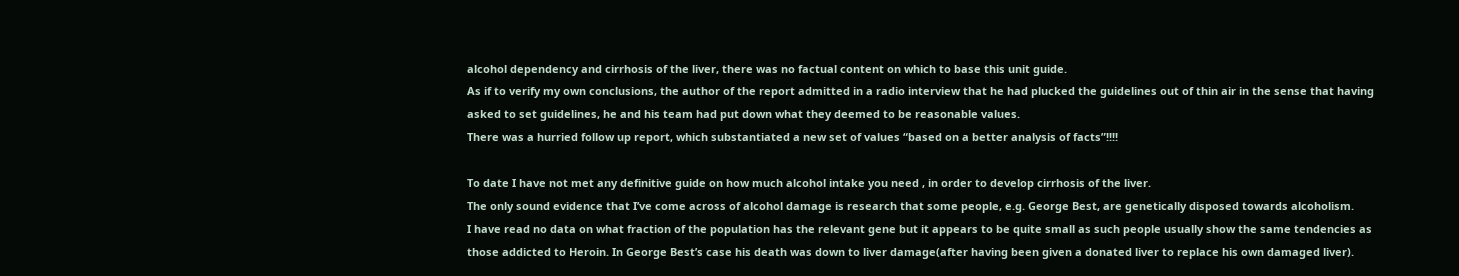alcohol dependency and cirrhosis of the liver, there was no factual content on which to base this unit guide.
As if to verify my own conclusions, the author of the report admitted in a radio interview that he had plucked the guidelines out of thin air in the sense that having asked to set guidelines, he and his team had put down what they deemed to be reasonable values.
There was a hurried follow up report, which substantiated a new set of values “based on a better analysis of facts”!!!!

To date I have not met any definitive guide on how much alcohol intake you need , in order to develop cirrhosis of the liver.
The only sound evidence that I’ve come across of alcohol damage is research that some people, e.g. George Best, are genetically disposed towards alcoholism.
I have read no data on what fraction of the population has the relevant gene but it appears to be quite small as such people usually show the same tendencies as those addicted to Heroin. In George Best’s case his death was down to liver damage(after having been given a donated liver to replace his own damaged liver).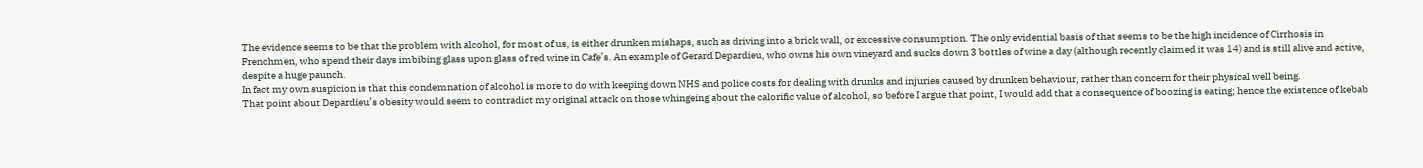The evidence seems to be that the problem with alcohol, for most of us, is either drunken mishaps, such as driving into a brick wall, or excessive consumption. The only evidential basis of that seems to be the high incidence of Cirrhosis in Frenchmen, who spend their days imbibing glass upon glass of red wine in Cafe’s. An example of Gerard Depardieu, who owns his own vineyard and sucks down 3 bottles of wine a day (although recently claimed it was 14) and is still alive and active, despite a huge paunch.
In fact my own suspicion is that this condemnation of alcohol is more to do with keeping down NHS and police costs for dealing with drunks and injuries caused by drunken behaviour, rather than concern for their physical well being.
That point about Depardieu’s obesity would seem to contradict my original attack on those whingeing about the calorific value of alcohol, so before I argue that point, I would add that a consequence of boozing is eating; hence the existence of kebab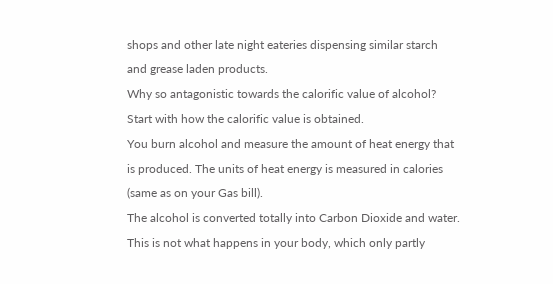shops and other late night eateries dispensing similar starch and grease laden products.
Why so antagonistic towards the calorific value of alcohol?
Start with how the calorific value is obtained.
You burn alcohol and measure the amount of heat energy that is produced. The units of heat energy is measured in calories (same as on your Gas bill).
The alcohol is converted totally into Carbon Dioxide and water.
This is not what happens in your body, which only partly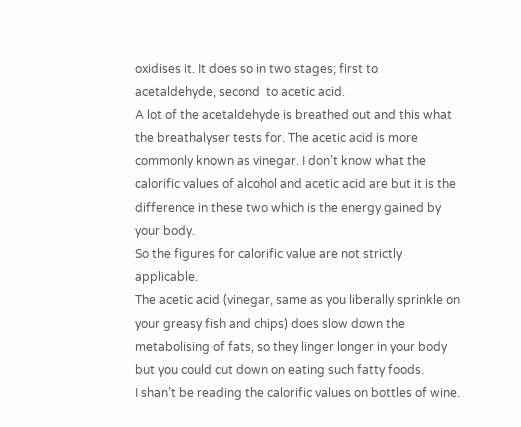oxidises it. It does so in two stages; first to acetaldehyde, second  to acetic acid.
A lot of the acetaldehyde is breathed out and this what the breathalyser tests for. The acetic acid is more commonly known as vinegar. I don’t know what the calorific values of alcohol and acetic acid are but it is the difference in these two which is the energy gained by your body.
So the figures for calorific value are not strictly applicable.
The acetic acid (vinegar, same as you liberally sprinkle on your greasy fish and chips) does slow down the metabolising of fats, so they linger longer in your body but you could cut down on eating such fatty foods.
I shan’t be reading the calorific values on bottles of wine.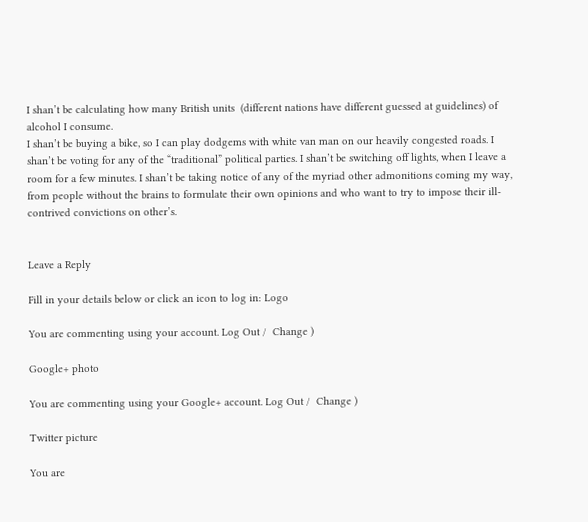I shan’t be calculating how many British units  (different nations have different guessed at guidelines) of alcohol I consume.
I shan’t be buying a bike, so I can play dodgems with white van man on our heavily congested roads. I shan’t be voting for any of the “traditional” political parties. I shan’t be switching off lights, when I leave a room for a few minutes. I shan’t be taking notice of any of the myriad other admonitions coming my way, from people without the brains to formulate their own opinions and who want to try to impose their ill-contrived convictions on other’s.


Leave a Reply

Fill in your details below or click an icon to log in: Logo

You are commenting using your account. Log Out /  Change )

Google+ photo

You are commenting using your Google+ account. Log Out /  Change )

Twitter picture

You are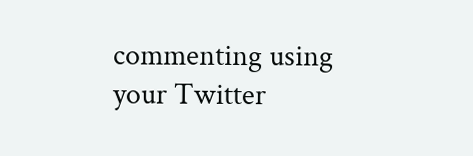commenting using your Twitter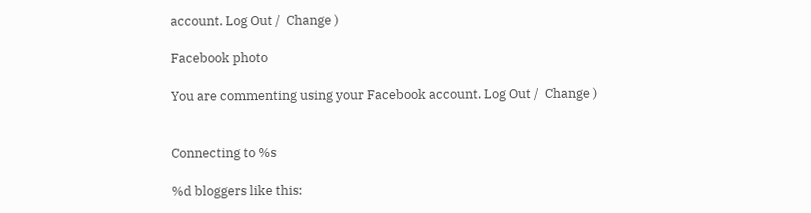account. Log Out /  Change )

Facebook photo

You are commenting using your Facebook account. Log Out /  Change )


Connecting to %s

%d bloggers like this: